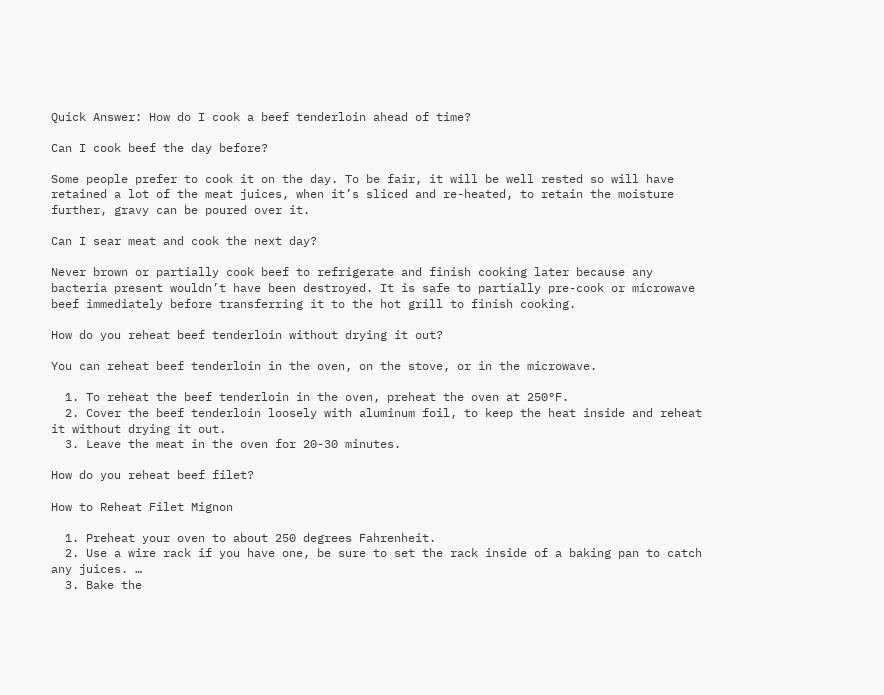Quick Answer: How do I cook a beef tenderloin ahead of time?

Can I cook beef the day before?

Some people prefer to cook it on the day. To be fair, it will be well rested so will have retained a lot of the meat juices, when it’s sliced and re-heated, to retain the moisture further, gravy can be poured over it.

Can I sear meat and cook the next day?

Never brown or partially cook beef to refrigerate and finish cooking later because any bacteria present wouldn’t have been destroyed. It is safe to partially pre-cook or microwave beef immediately before transferring it to the hot grill to finish cooking.

How do you reheat beef tenderloin without drying it out?

You can reheat beef tenderloin in the oven, on the stove, or in the microwave.

  1. To reheat the beef tenderloin in the oven, preheat the oven at 250°F.
  2. Cover the beef tenderloin loosely with aluminum foil, to keep the heat inside and reheat it without drying it out.
  3. Leave the meat in the oven for 20-30 minutes.

How do you reheat beef filet?

How to Reheat Filet Mignon

  1. Preheat your oven to about 250 degrees Fahrenheit.
  2. Use a wire rack if you have one, be sure to set the rack inside of a baking pan to catch any juices. …
  3. Bake the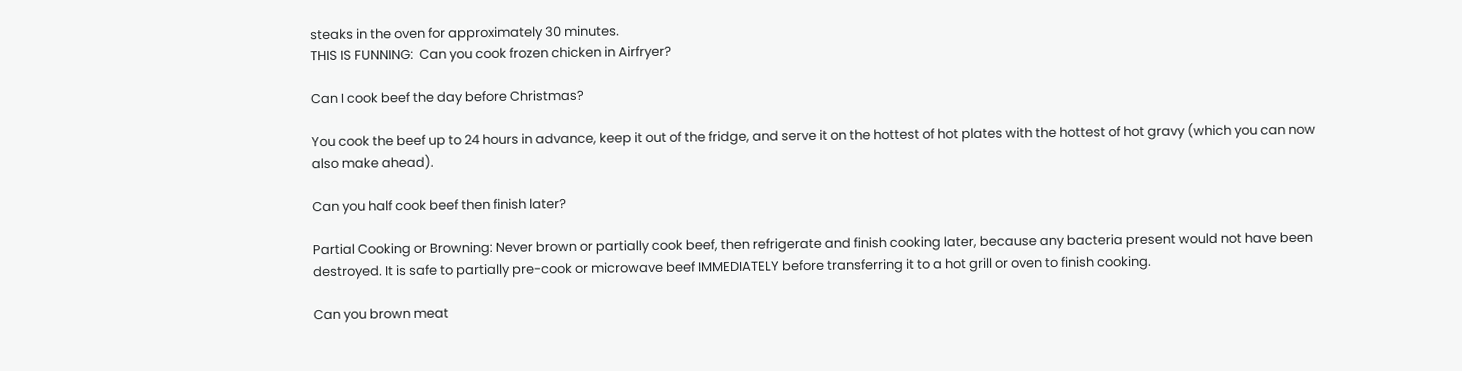steaks in the oven for approximately 30 minutes.
THIS IS FUNNING:  Can you cook frozen chicken in Airfryer?

Can I cook beef the day before Christmas?

You cook the beef up to 24 hours in advance, keep it out of the fridge, and serve it on the hottest of hot plates with the hottest of hot gravy (which you can now also make ahead).

Can you half cook beef then finish later?

Partial Cooking or Browning: Never brown or partially cook beef, then refrigerate and finish cooking later, because any bacteria present would not have been destroyed. It is safe to partially pre-cook or microwave beef IMMEDIATELY before transferring it to a hot grill or oven to finish cooking.

Can you brown meat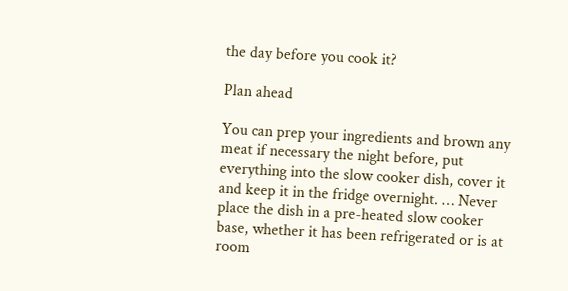the day before you cook it?

Plan ahead

You can prep your ingredients and brown any meat if necessary the night before, put everything into the slow cooker dish, cover it and keep it in the fridge overnight. … Never place the dish in a pre-heated slow cooker base, whether it has been refrigerated or is at room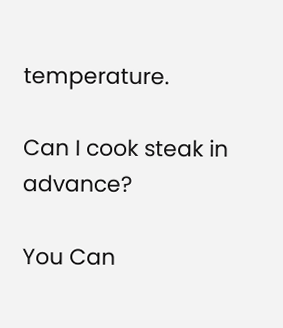temperature.

Can I cook steak in advance?

You Can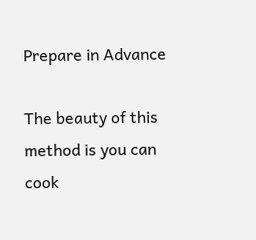Prepare in Advance

The beauty of this method is you can cook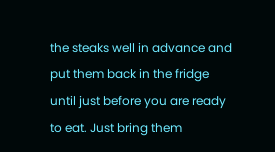the steaks well in advance and put them back in the fridge until just before you are ready to eat. Just bring them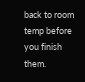back to room temp before you finish them.